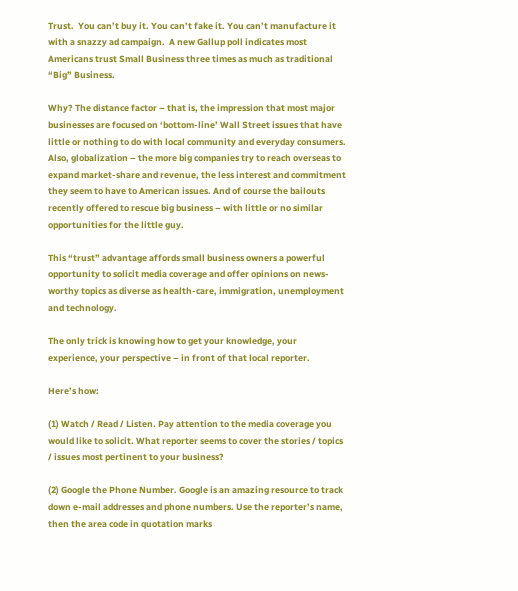Trust.  You can’t buy it. You can’t fake it. You can’t manufacture it with a snazzy ad campaign.  A new Gallup poll indicates most Americans trust Small Business three times as much as traditional “Big” Business.

Why? The distance factor – that is, the impression that most major businesses are focused on ‘bottom-line’ Wall Street issues that have little or nothing to do with local community and everyday consumers. Also, globalization – the more big companies try to reach overseas to expand market-share and revenue, the less interest and commitment they seem to have to American issues. And of course the bailouts recently offered to rescue big business – with little or no similar opportunities for the little guy.

This “trust” advantage affords small business owners a powerful opportunity to solicit media coverage and offer opinions on news-worthy topics as diverse as health-care, immigration, unemployment and technology.

The only trick is knowing how to get your knowledge, your experience, your perspective – in front of that local reporter.

Here’s how:

(1) Watch / Read / Listen. Pay attention to the media coverage you would like to solicit. What reporter seems to cover the stories / topics / issues most pertinent to your business?

(2) Google the Phone Number. Google is an amazing resource to track down e-mail addresses and phone numbers. Use the reporter’s name, then the area code in quotation marks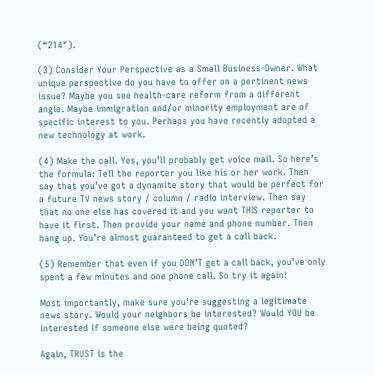(“214″).

(3) Consider Your Perspective as a Small Business-Owner. What unique perspective do you have to offer on a pertinent news issue? Maybe you see health-care reform from a different angle. Maybe immigration and/or minority employment are of specific interest to you. Perhaps you have recently adopted a new technology at work.

(4) Make the call. Yes, you’ll probably get voice mail. So here’s the formula: Tell the reporter you like his or her work. Then say that you’ve got a dynamite story that would be perfect for a future TV news story / column / radio interview. Then say that no one else has covered it and you want THIS reporter to have it first. Then provide your name and phone number. Then hang up. You’re almost guaranteed to get a call back.

(5) Remember that even if you DON’T get a call back, you’ve only spent a few minutes and one phone call. So try it again!

Most importantly, make sure you’re suggesting a legitimate news story. Would your neighbors be interested? Would YOU be interested if someone else were being quoted?

Again, TRUST is the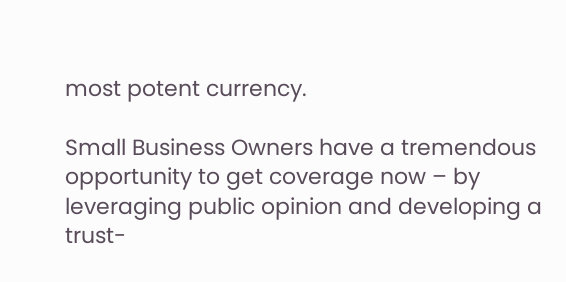most potent currency.

Small Business Owners have a tremendous opportunity to get coverage now – by leveraging public opinion and developing a trust-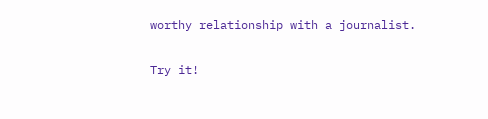worthy relationship with a journalist.

Try it!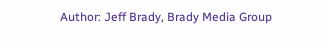Author: Jeff Brady, Brady Media Group